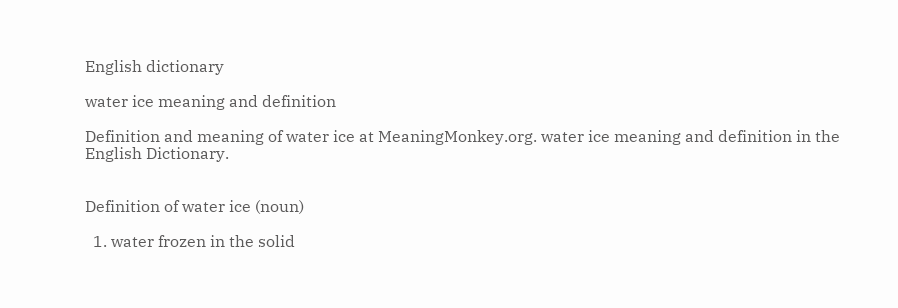English dictionary

water ice meaning and definition

Definition and meaning of water ice at MeaningMonkey.org. water ice meaning and definition in the English Dictionary.


Definition of water ice (noun)

  1. water frozen in the solid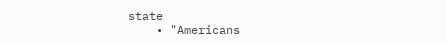state
    • "Americans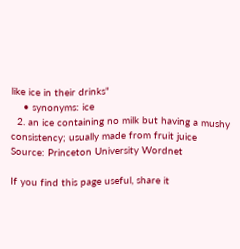like ice in their drinks"
    • synonyms: ice
  2. an ice containing no milk but having a mushy consistency; usually made from fruit juice
Source: Princeton University Wordnet

If you find this page useful, share it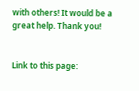with others! It would be a great help. Thank you!


Link to this page: